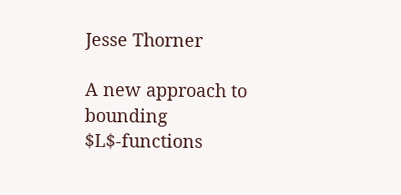Jesse Thorner

A new approach to bounding $L$-functions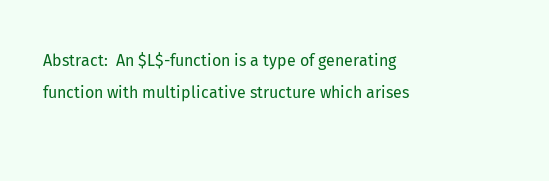Abstract:  An $L$-function is a type of generating
function with multiplicative structure which arises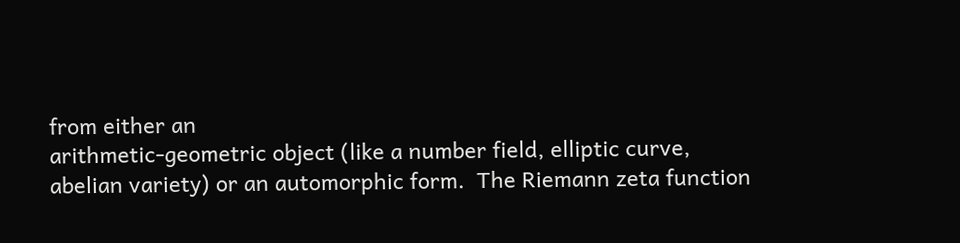from either an
arithmetic-geometric object (like a number field, elliptic curve,
abelian variety) or an automorphic form.  The Riemann zeta function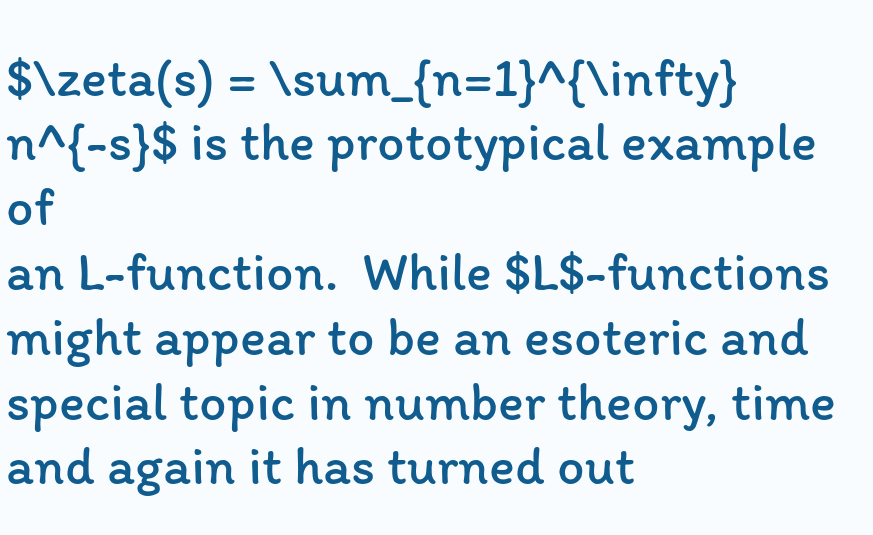$\zeta(s) = \sum_{n=1}^{\infty} n^{-s}$ is the prototypical example of
an L-function.  While $L$-functions might appear to be an esoteric and
special topic in number theory, time and again it has turned out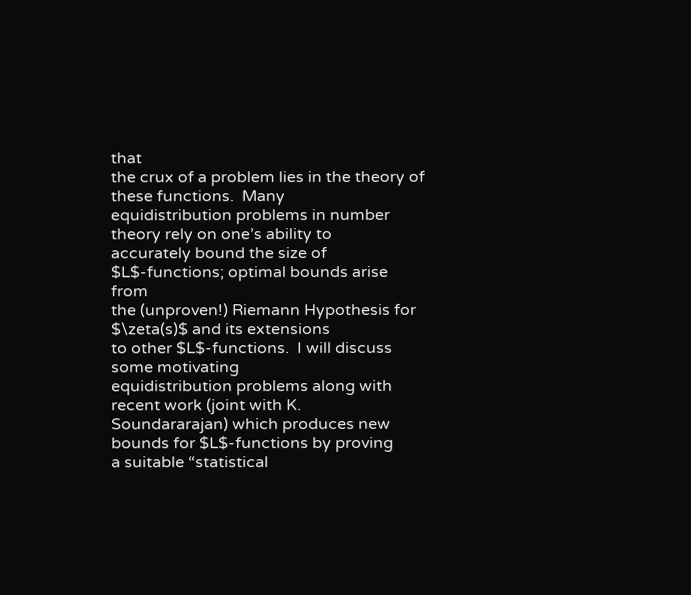that
the crux of a problem lies in the theory of these functions.  Many
equidistribution problems in number theory rely on one’s ability to
accurately bound the size of $L$-functions; optimal bounds arise from
the (unproven!) Riemann Hypothesis for $\zeta(s)$ and its extensions
to other $L$-functions.  I will discuss some motivating
equidistribution problems along with recent work (joint with K.
Soundararajan) which produces new bounds for $L$-functions by proving
a suitable “statistical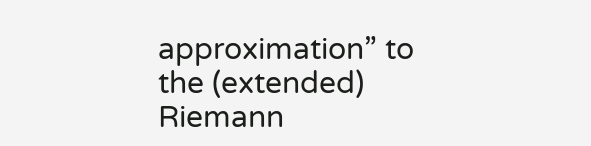approximation” to the (extended) Riemann